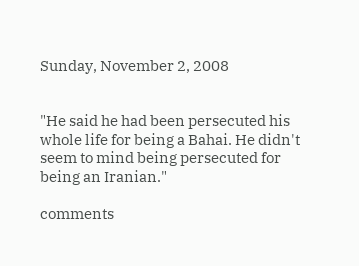Sunday, November 2, 2008


"He said he had been persecuted his whole life for being a Bahai. He didn't seem to mind being persecuted for being an Iranian."

comments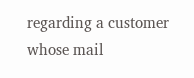regarding a customer whose mail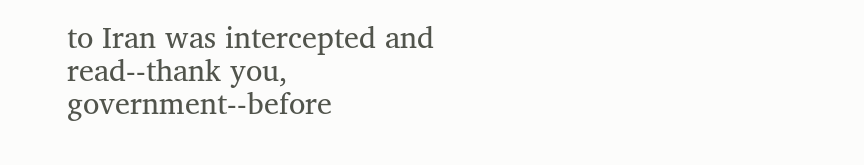to Iran was intercepted and read--thank you, government--before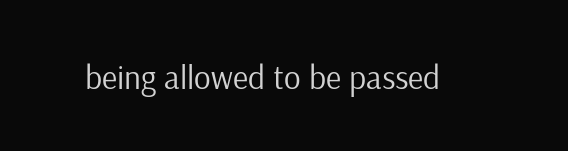being allowed to be passed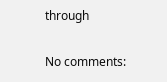through

No comments: